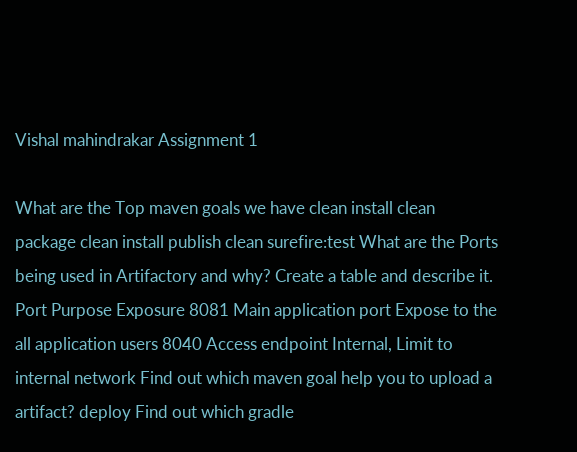Vishal mahindrakar Assignment 1

What are the Top maven goals we have clean install clean package clean install publish clean surefire:test What are the Ports being used in Artifactory and why? Create a table and describe it. Port Purpose Exposure 8081 Main application port Expose to the all application users 8040 Access endpoint Internal, Limit to internal network Find out which maven goal help you to upload a artifact? deploy Find out which gradle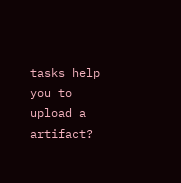tasks help you to upload a artifact?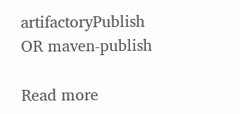artifactoryPublish OR maven-publish

Read more